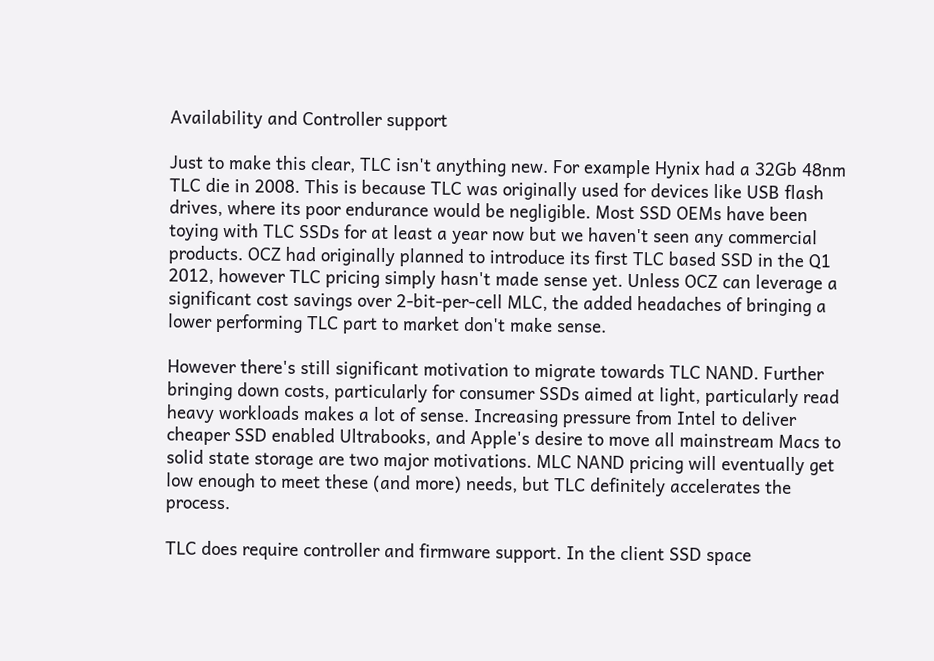Availability and Controller support

Just to make this clear, TLC isn't anything new. For example Hynix had a 32Gb 48nm TLC die in 2008. This is because TLC was originally used for devices like USB flash drives, where its poor endurance would be negligible. Most SSD OEMs have been toying with TLC SSDs for at least a year now but we haven't seen any commercial products. OCZ had originally planned to introduce its first TLC based SSD in the Q1 2012, however TLC pricing simply hasn't made sense yet. Unless OCZ can leverage a significant cost savings over 2-bit-per-cell MLC, the added headaches of bringing a lower performing TLC part to market don't make sense.

However there's still significant motivation to migrate towards TLC NAND. Further bringing down costs, particularly for consumer SSDs aimed at light, particularly read heavy workloads makes a lot of sense. Increasing pressure from Intel to deliver cheaper SSD enabled Ultrabooks, and Apple's desire to move all mainstream Macs to solid state storage are two major motivations. MLC NAND pricing will eventually get low enough to meet these (and more) needs, but TLC definitely accelerates the process.

TLC does require controller and firmware support. In the client SSD space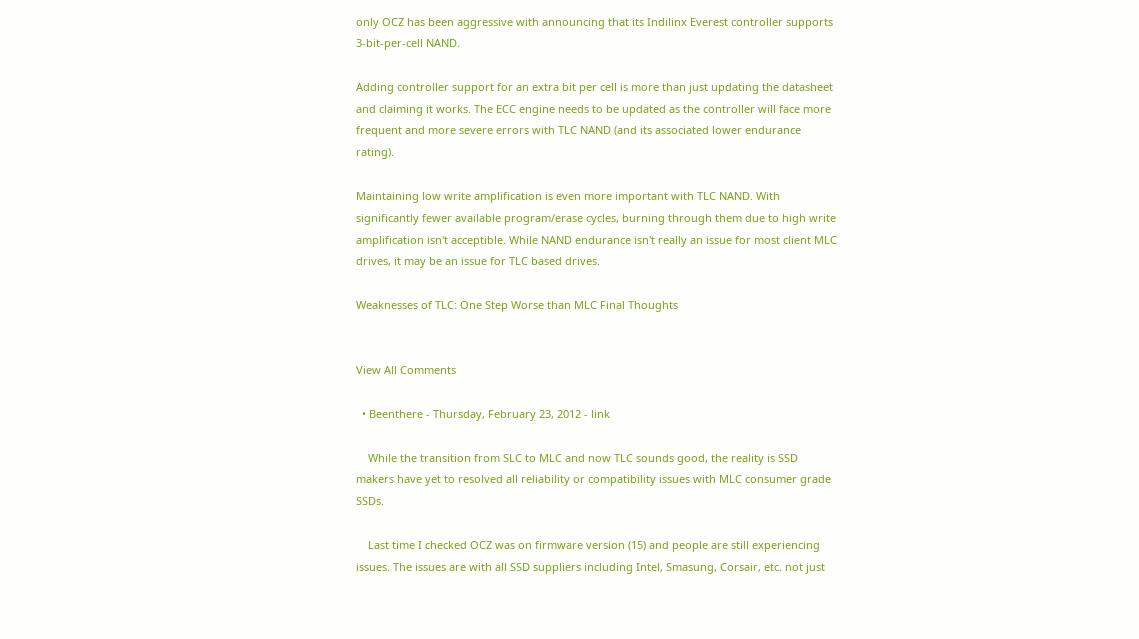only OCZ has been aggressive with announcing that its Indilinx Everest controller supports 3-bit-per-cell NAND.

Adding controller support for an extra bit per cell is more than just updating the datasheet and claiming it works. The ECC engine needs to be updated as the controller will face more frequent and more severe errors with TLC NAND (and its associated lower endurance rating).

Maintaining low write amplification is even more important with TLC NAND. With significantly fewer available program/erase cycles, burning through them due to high write amplification isn't acceptible. While NAND endurance isn't really an issue for most client MLC drives, it may be an issue for TLC based drives.

Weaknesses of TLC: One Step Worse than MLC Final Thoughts


View All Comments

  • Beenthere - Thursday, February 23, 2012 - link

    While the transition from SLC to MLC and now TLC sounds good, the reality is SSD makers have yet to resolved all reliability or compatibility issues with MLC consumer grade SSDs.

    Last time I checked OCZ was on firmware version (15) and people are still experiencing issues. The issues are with all SSD suppliers including Intel, Smasung, Corsair, etc. not just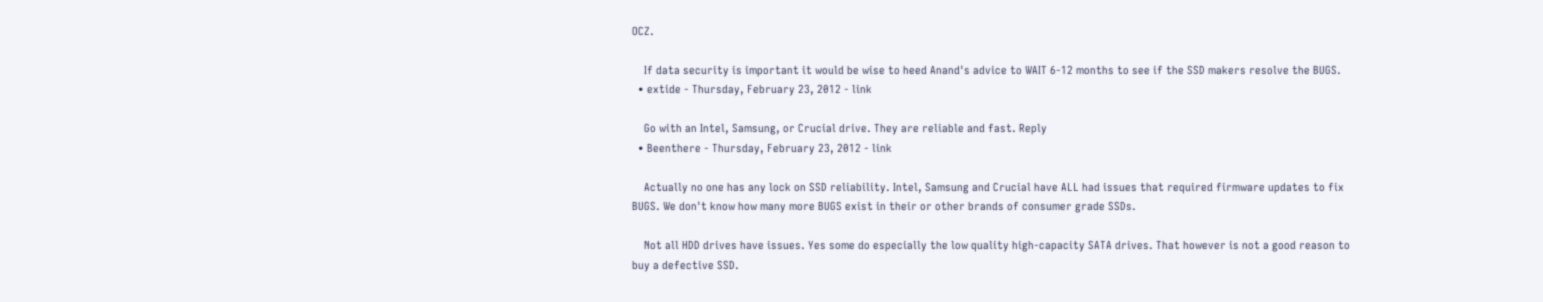OCZ.

    If data security is important it would be wise to heed Anand's advice to WAIT 6-12 months to see if the SSD makers resolve the BUGS.
  • extide - Thursday, February 23, 2012 - link

    Go with an Intel, Samsung, or Crucial drive. They are reliable and fast. Reply
  • Beenthere - Thursday, February 23, 2012 - link

    Actually no one has any lock on SSD reliability. Intel, Samsung and Crucial have ALL had issues that required firmware updates to fix BUGS. We don't know how many more BUGS exist in their or other brands of consumer grade SSDs.

    Not all HDD drives have issues. Yes some do especially the low quality high-capacity SATA drives. That however is not a good reason to buy a defective SSD.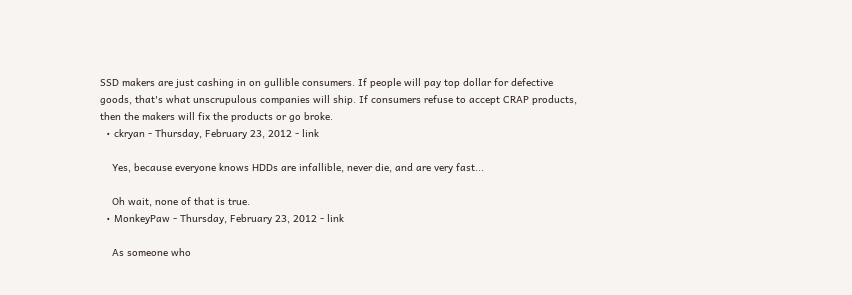SSD makers are just cashing in on gullible consumers. If people will pay top dollar for defective goods, that's what unscrupulous companies will ship. If consumers refuse to accept CRAP products, then the makers will fix the products or go broke.
  • ckryan - Thursday, February 23, 2012 - link

    Yes, because everyone knows HDDs are infallible, never die, and are very fast...

    Oh wait, none of that is true.
  • MonkeyPaw - Thursday, February 23, 2012 - link

    As someone who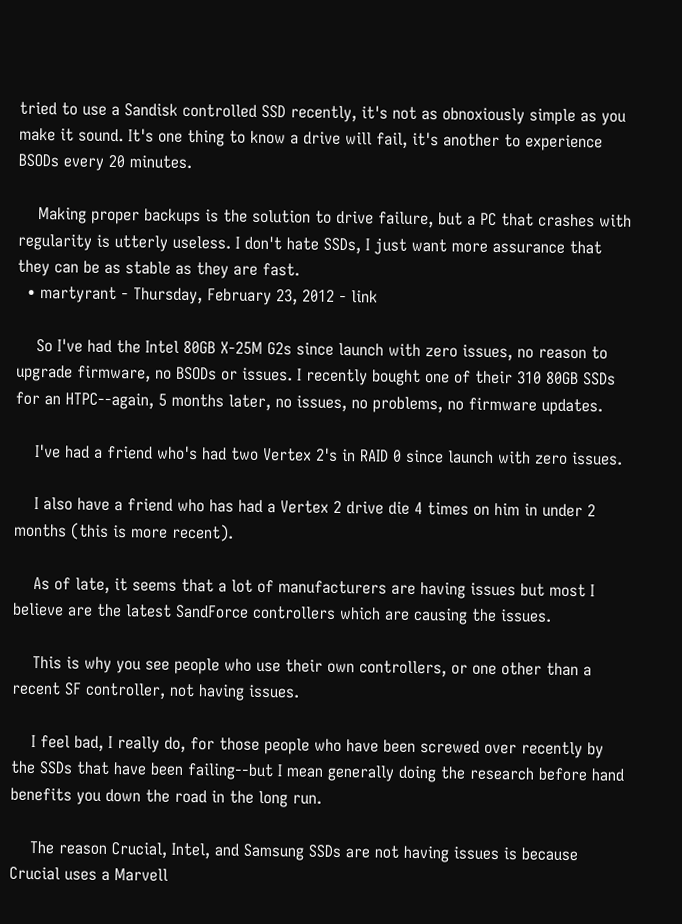tried to use a Sandisk controlled SSD recently, it's not as obnoxiously simple as you make it sound. It's one thing to know a drive will fail, it's another to experience BSODs every 20 minutes.

    Making proper backups is the solution to drive failure, but a PC that crashes with regularity is utterly useless. I don't hate SSDs, I just want more assurance that they can be as stable as they are fast.
  • martyrant - Thursday, February 23, 2012 - link

    So I've had the Intel 80GB X-25M G2s since launch with zero issues, no reason to upgrade firmware, no BSODs or issues. I recently bought one of their 310 80GB SSDs for an HTPC--again, 5 months later, no issues, no problems, no firmware updates.

    I've had a friend who's had two Vertex 2's in RAID 0 since launch with zero issues.

    I also have a friend who has had a Vertex 2 drive die 4 times on him in under 2 months (this is more recent).

    As of late, it seems that a lot of manufacturers are having issues but most I believe are the latest SandForce controllers which are causing the issues.

    This is why you see people who use their own controllers, or one other than a recent SF controller, not having issues.

    I feel bad, I really do, for those people who have been screwed over recently by the SSDs that have been failing--but I mean generally doing the research before hand benefits you down the road in the long run.

    The reason Crucial, Intel, and Samsung SSDs are not having issues is because Crucial uses a Marvell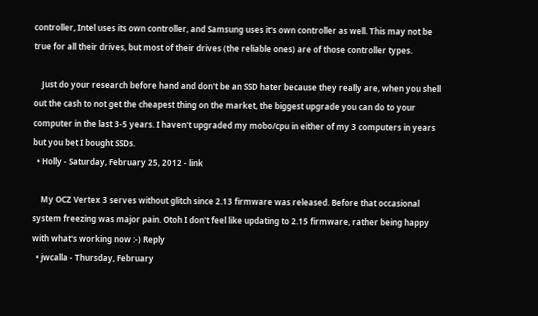controller, Intel uses its own controller, and Samsung uses it's own controller as well. This may not be true for all their drives, but most of their drives (the reliable ones) are of those controller types.

    Just do your research before hand and don't be an SSD hater because they really are, when you shell out the cash to not get the cheapest thing on the market, the biggest upgrade you can do to your computer in the last 3-5 years. I haven't upgraded my mobo/cpu in either of my 3 computers in years but you bet I bought SSDs.
  • Holly - Saturday, February 25, 2012 - link

    My OCZ Vertex 3 serves without glitch since 2.13 firmware was released. Before that occasional system freezing was major pain. Otoh I don't feel like updating to 2.15 firmware, rather being happy with what's working now :-) Reply
  • jwcalla - Thursday, February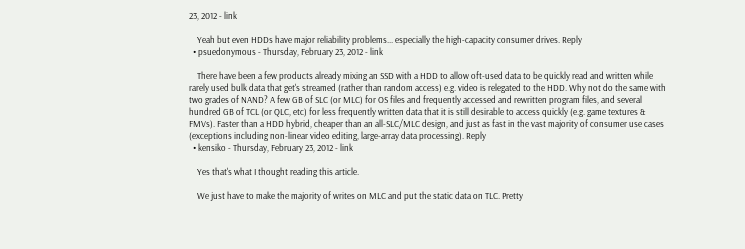23, 2012 - link

    Yeah but even HDDs have major reliability problems... especially the high-capacity consumer drives. Reply
  • psuedonymous - Thursday, February 23, 2012 - link

    There have been a few products already mixing an SSD with a HDD to allow oft-used data to be quickly read and written while rarely used bulk data that get's streamed (rather than random access) e.g. video is relegated to the HDD. Why not do the same with two grades of NAND? A few GB of SLC (or MLC) for OS files and frequently accessed and rewritten program files, and several hundred GB of TCL (or QLC, etc) for less frequently written data that it is still desirable to access quickly (e.g. game textures & FMVs). Faster than a HDD hybrid, cheaper than an all-SLC/MLC design, and just as fast in the vast majority of consumer use cases (exceptions including non-linear video editing, large-array data processing). Reply
  • kensiko - Thursday, February 23, 2012 - link

    Yes that's what I thought reading this article.

    We just have to make the majority of writes on MLC and put the static data on TLC. Pretty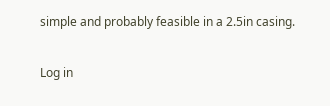simple and probably feasible in a 2.5in casing.

Log in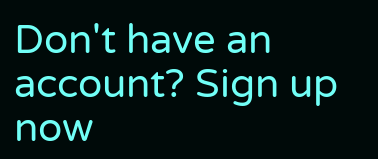Don't have an account? Sign up now